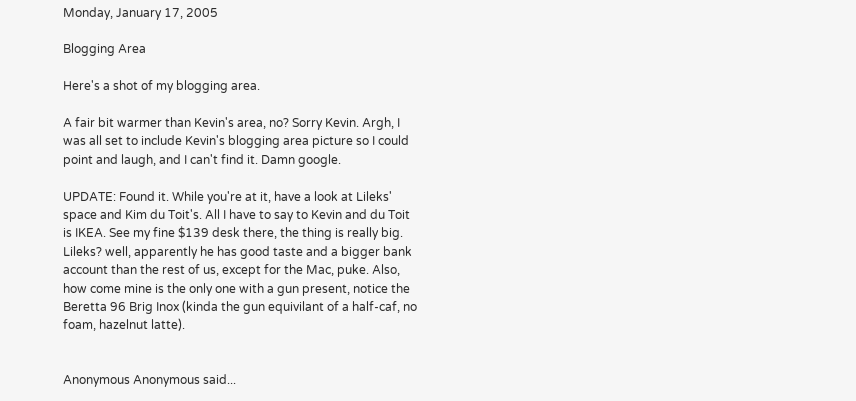Monday, January 17, 2005

Blogging Area

Here's a shot of my blogging area.

A fair bit warmer than Kevin's area, no? Sorry Kevin. Argh, I was all set to include Kevin's blogging area picture so I could point and laugh, and I can't find it. Damn google.

UPDATE: Found it. While you're at it, have a look at Lileks' space and Kim du Toit's. All I have to say to Kevin and du Toit is IKEA. See my fine $139 desk there, the thing is really big. Lileks? well, apparently he has good taste and a bigger bank account than the rest of us, except for the Mac, puke. Also, how come mine is the only one with a gun present, notice the Beretta 96 Brig Inox (kinda the gun equivilant of a half-caf, no foam, hazelnut latte).


Anonymous Anonymous said...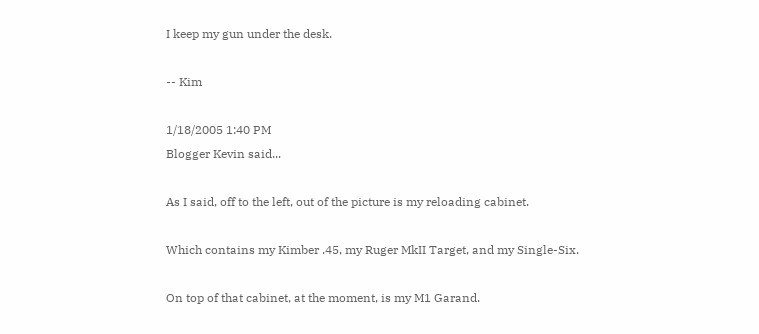I keep my gun under the desk.

-- Kim

1/18/2005 1:40 PM
Blogger Kevin said...

As I said, off to the left, out of the picture is my reloading cabinet.

Which contains my Kimber .45, my Ruger MkII Target, and my Single-Six.

On top of that cabinet, at the moment, is my M1 Garand.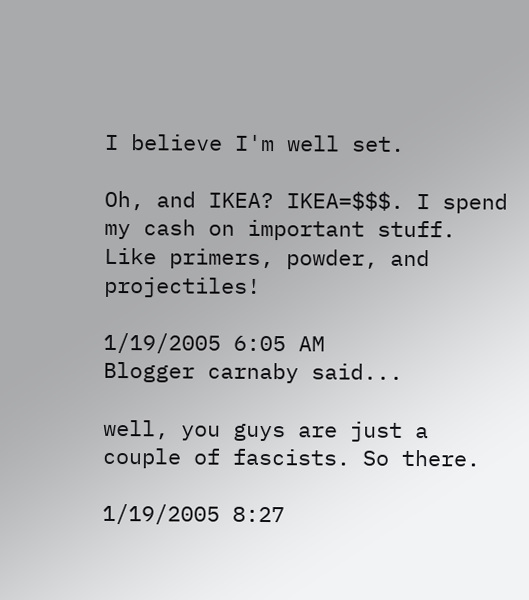I believe I'm well set.

Oh, and IKEA? IKEA=$$$. I spend my cash on important stuff. Like primers, powder, and projectiles!

1/19/2005 6:05 AM
Blogger carnaby said...

well, you guys are just a couple of fascists. So there.

1/19/2005 8:27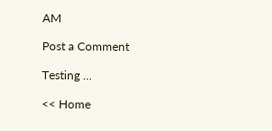AM

Post a Comment

Testing ...

<< Home